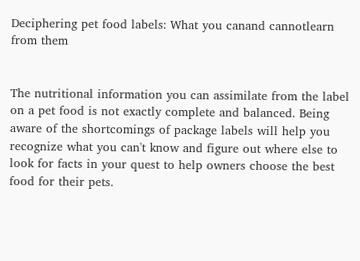Deciphering pet food labels: What you canand cannotlearn from them


The nutritional information you can assimilate from the label on a pet food is not exactly complete and balanced. Being aware of the shortcomings of package labels will help you recognize what you can't know and figure out where else to look for facts in your quest to help owners choose the best food for their pets.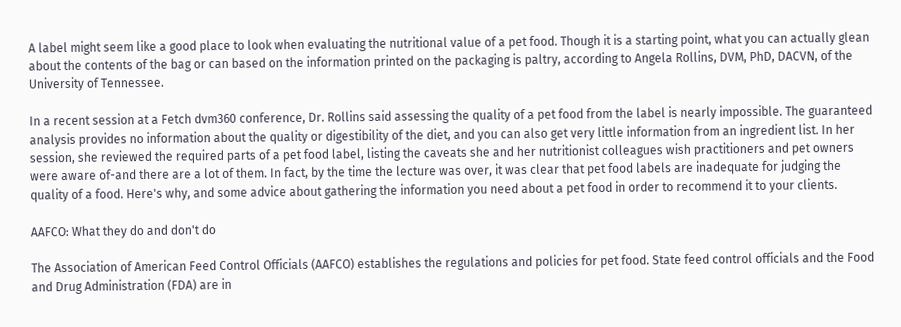A label might seem like a good place to look when evaluating the nutritional value of a pet food. Though it is a starting point, what you can actually glean about the contents of the bag or can based on the information printed on the packaging is paltry, according to Angela Rollins, DVM, PhD, DACVN, of the University of Tennessee.

In a recent session at a Fetch dvm360 conference, Dr. Rollins said assessing the quality of a pet food from the label is nearly impossible. The guaranteed analysis provides no information about the quality or digestibility of the diet, and you can also get very little information from an ingredient list. In her session, she reviewed the required parts of a pet food label, listing the caveats she and her nutritionist colleagues wish practitioners and pet owners were aware of-and there are a lot of them. In fact, by the time the lecture was over, it was clear that pet food labels are inadequate for judging the quality of a food. Here's why, and some advice about gathering the information you need about a pet food in order to recommend it to your clients.

AAFCO: What they do and don't do

The Association of American Feed Control Officials (AAFCO) establishes the regulations and policies for pet food. State feed control officials and the Food and Drug Administration (FDA) are in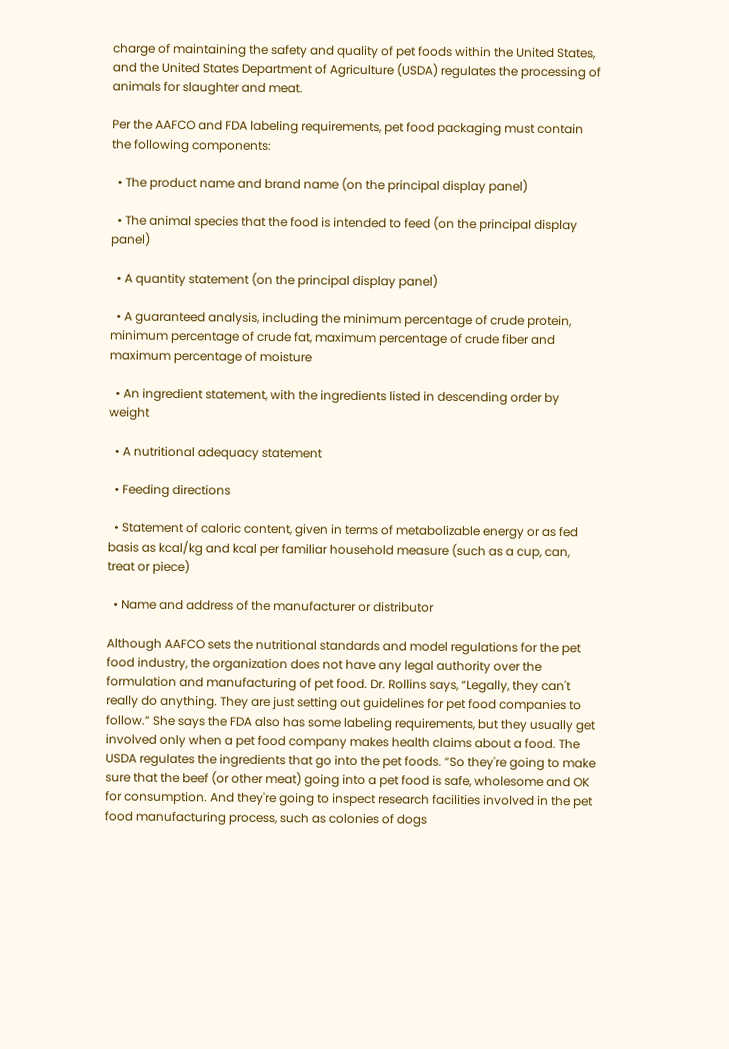charge of maintaining the safety and quality of pet foods within the United States, and the United States Department of Agriculture (USDA) regulates the processing of animals for slaughter and meat.

Per the AAFCO and FDA labeling requirements, pet food packaging must contain the following components:

  • The product name and brand name (on the principal display panel)

  • The animal species that the food is intended to feed (on the principal display panel)

  • A quantity statement (on the principal display panel)

  • A guaranteed analysis, including the minimum percentage of crude protein, minimum percentage of crude fat, maximum percentage of crude fiber and maximum percentage of moisture

  • An ingredient statement, with the ingredients listed in descending order by weight

  • A nutritional adequacy statement

  • Feeding directions

  • Statement of caloric content, given in terms of metabolizable energy or as fed basis as kcal/kg and kcal per familiar household measure (such as a cup, can, treat or piece)

  • Name and address of the manufacturer or distributor

Although AAFCO sets the nutritional standards and model regulations for the pet food industry, the organization does not have any legal authority over the formulation and manufacturing of pet food. Dr. Rollins says, “Legally, they can't really do anything. They are just setting out guidelines for pet food companies to follow.” She says the FDA also has some labeling requirements, but they usually get involved only when a pet food company makes health claims about a food. The USDA regulates the ingredients that go into the pet foods. “So they're going to make sure that the beef (or other meat) going into a pet food is safe, wholesome and OK for consumption. And they're going to inspect research facilities involved in the pet food manufacturing process, such as colonies of dogs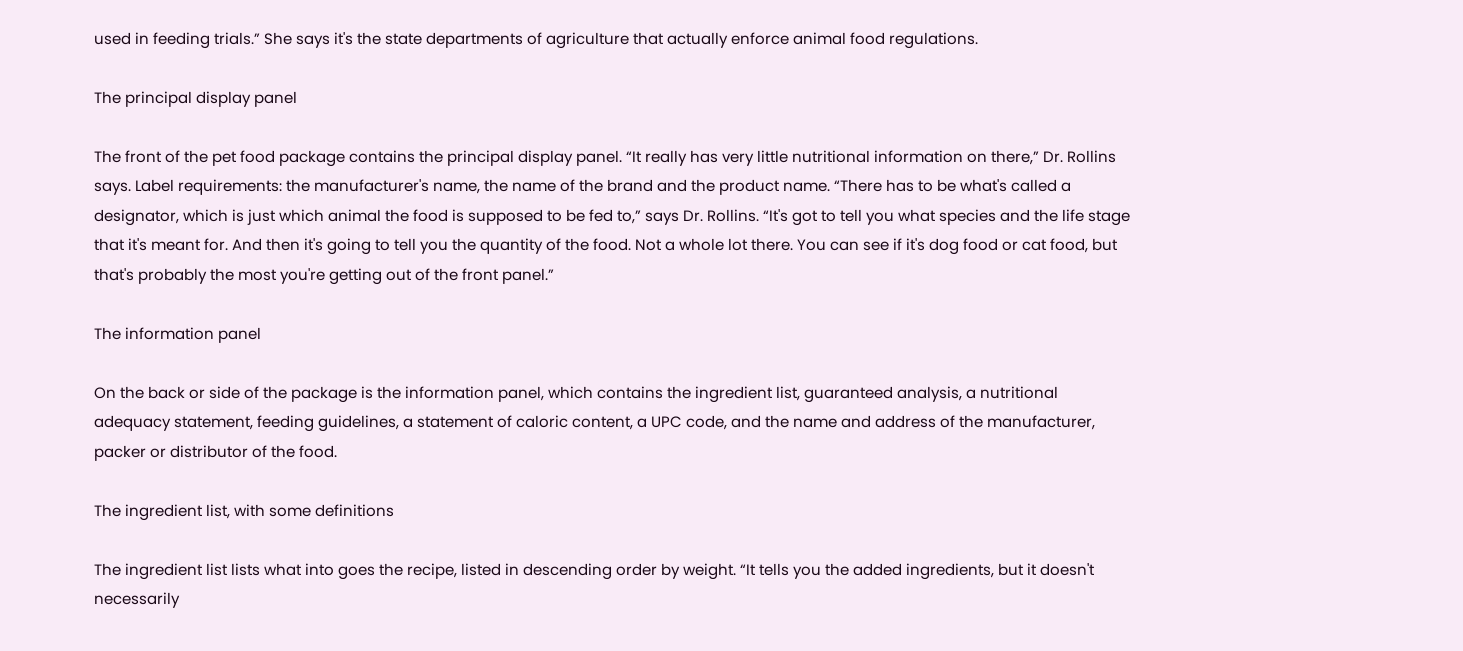used in feeding trials.” She says it's the state departments of agriculture that actually enforce animal food regulations.

The principal display panel

The front of the pet food package contains the principal display panel. “It really has very little nutritional information on there,” Dr. Rollins says. Label requirements: the manufacturer's name, the name of the brand and the product name. “There has to be what's called a designator, which is just which animal the food is supposed to be fed to,” says Dr. Rollins. “It's got to tell you what species and the life stage that it's meant for. And then it's going to tell you the quantity of the food. Not a whole lot there. You can see if it's dog food or cat food, but that's probably the most you're getting out of the front panel.”

The information panel

On the back or side of the package is the information panel, which contains the ingredient list, guaranteed analysis, a nutritional adequacy statement, feeding guidelines, a statement of caloric content, a UPC code, and the name and address of the manufacturer, packer or distributor of the food.

The ingredient list, with some definitions

The ingredient list lists what into goes the recipe, listed in descending order by weight. “It tells you the added ingredients, but it doesn't necessarily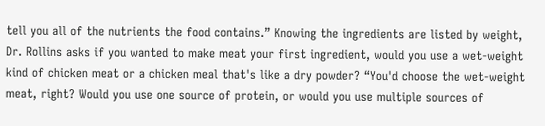tell you all of the nutrients the food contains.” Knowing the ingredients are listed by weight, Dr. Rollins asks if you wanted to make meat your first ingredient, would you use a wet-weight kind of chicken meat or a chicken meal that's like a dry powder? “You'd choose the wet-weight meat, right? Would you use one source of protein, or would you use multiple sources of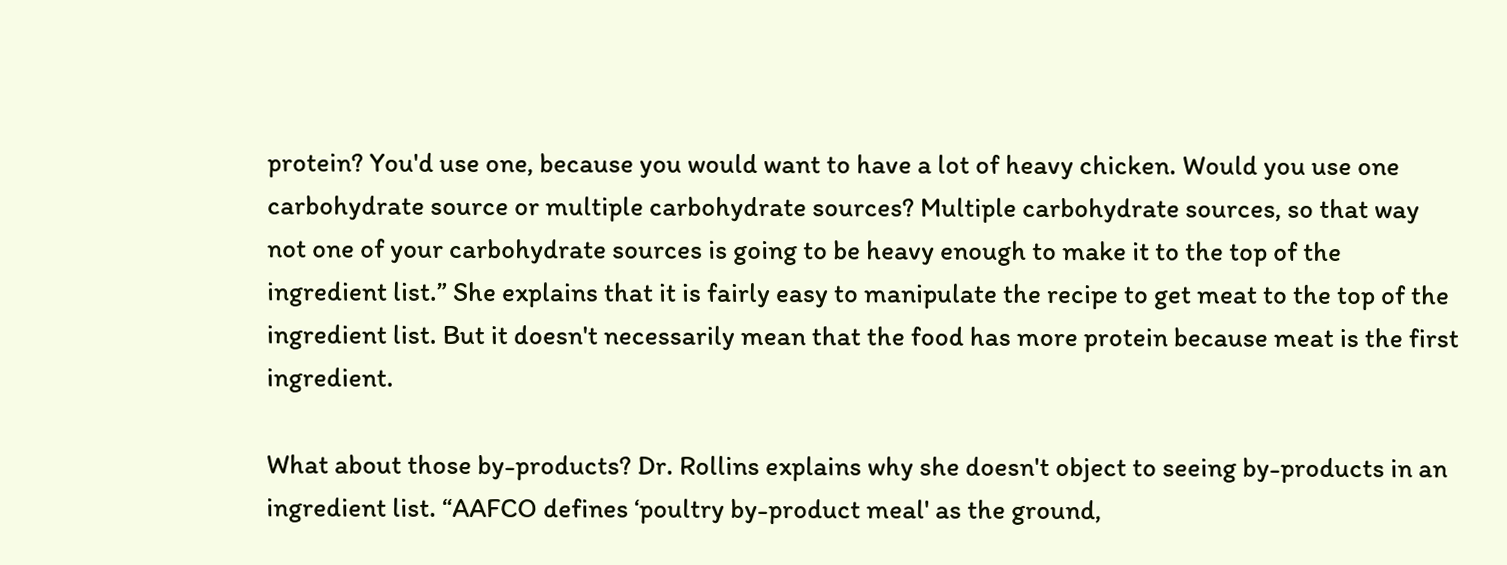protein? You'd use one, because you would want to have a lot of heavy chicken. Would you use one carbohydrate source or multiple carbohydrate sources? Multiple carbohydrate sources, so that way not one of your carbohydrate sources is going to be heavy enough to make it to the top of the ingredient list.” She explains that it is fairly easy to manipulate the recipe to get meat to the top of the ingredient list. But it doesn't necessarily mean that the food has more protein because meat is the first ingredient.

What about those by-products? Dr. Rollins explains why she doesn't object to seeing by-products in an ingredient list. “AAFCO defines ‘poultry by-product meal' as the ground,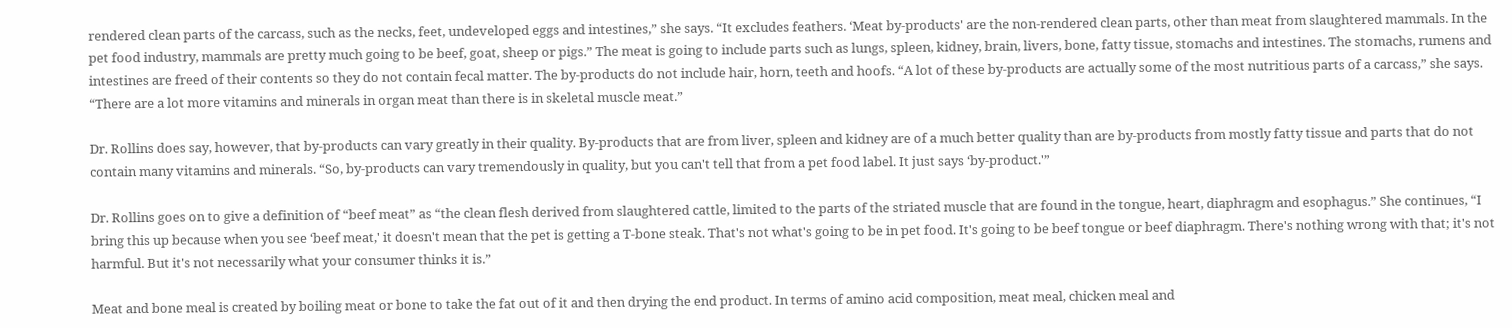rendered clean parts of the carcass, such as the necks, feet, undeveloped eggs and intestines,” she says. “It excludes feathers. ‘Meat by-products' are the non-rendered clean parts, other than meat from slaughtered mammals. In the pet food industry, mammals are pretty much going to be beef, goat, sheep or pigs.” The meat is going to include parts such as lungs, spleen, kidney, brain, livers, bone, fatty tissue, stomachs and intestines. The stomachs, rumens and intestines are freed of their contents so they do not contain fecal matter. The by-products do not include hair, horn, teeth and hoofs. “A lot of these by-products are actually some of the most nutritious parts of a carcass,” she says. “There are a lot more vitamins and minerals in organ meat than there is in skeletal muscle meat.”

Dr. Rollins does say, however, that by-products can vary greatly in their quality. By-products that are from liver, spleen and kidney are of a much better quality than are by-products from mostly fatty tissue and parts that do not contain many vitamins and minerals. “So, by-products can vary tremendously in quality, but you can't tell that from a pet food label. It just says ‘by-product.'”

Dr. Rollins goes on to give a definition of “beef meat” as “the clean flesh derived from slaughtered cattle, limited to the parts of the striated muscle that are found in the tongue, heart, diaphragm and esophagus.” She continues, “I bring this up because when you see ‘beef meat,' it doesn't mean that the pet is getting a T-bone steak. That's not what's going to be in pet food. It's going to be beef tongue or beef diaphragm. There's nothing wrong with that; it's not harmful. But it's not necessarily what your consumer thinks it is.”

Meat and bone meal is created by boiling meat or bone to take the fat out of it and then drying the end product. In terms of amino acid composition, meat meal, chicken meal and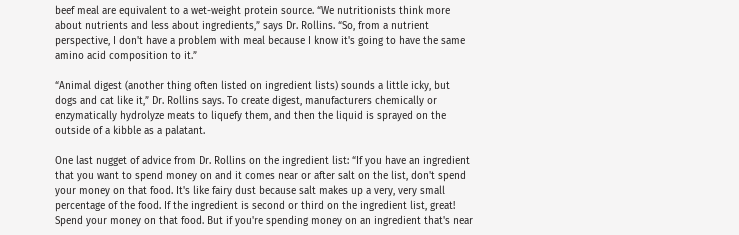beef meal are equivalent to a wet-weight protein source. “We nutritionists think more about nutrients and less about ingredients,” says Dr. Rollins. “So, from a nutrient perspective, I don't have a problem with meal because I know it's going to have the same amino acid composition to it.”

“Animal digest (another thing often listed on ingredient lists) sounds a little icky, but dogs and cat like it,” Dr. Rollins says. To create digest, manufacturers chemically or enzymatically hydrolyze meats to liquefy them, and then the liquid is sprayed on the outside of a kibble as a palatant.

One last nugget of advice from Dr. Rollins on the ingredient list: “If you have an ingredient that you want to spend money on and it comes near or after salt on the list, don't spend your money on that food. It's like fairy dust because salt makes up a very, very small percentage of the food. If the ingredient is second or third on the ingredient list, great! Spend your money on that food. But if you're spending money on an ingredient that's near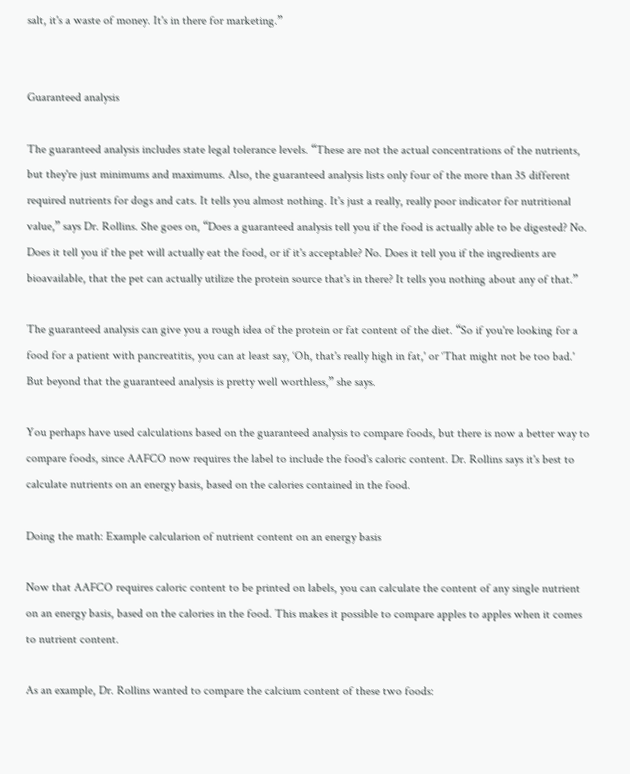salt, it's a waste of money. It's in there for marketing.”


Guaranteed analysis

The guaranteed analysis includes state legal tolerance levels. “These are not the actual concentrations of the nutrients, but they're just minimums and maximums. Also, the guaranteed analysis lists only four of the more than 35 different required nutrients for dogs and cats. It tells you almost nothing. It's just a really, really poor indicator for nutritional value,” says Dr. Rollins. She goes on, “Does a guaranteed analysis tell you if the food is actually able to be digested? No. Does it tell you if the pet will actually eat the food, or if it's acceptable? No. Does it tell you if the ingredients are bioavailable, that the pet can actually utilize the protein source that's in there? It tells you nothing about any of that.”

The guaranteed analysis can give you a rough idea of the protein or fat content of the diet. “So if you're looking for a food for a patient with pancreatitis, you can at least say, ‘Oh, that's really high in fat,' or ‘That might not be too bad.' But beyond that the guaranteed analysis is pretty well worthless,” she says.

You perhaps have used calculations based on the guaranteed analysis to compare foods, but there is now a better way to compare foods, since AAFCO now requires the label to include the food's caloric content. Dr. Rollins says it's best to calculate nutrients on an energy basis, based on the calories contained in the food.

Doing the math: Example calcularion of nutrient content on an energy basis

Now that AAFCO requires caloric content to be printed on labels, you can calculate the content of any single nutrient on an energy basis, based on the calories in the food. This makes it possible to compare apples to apples when it comes to nutrient content.

As an example, Dr. Rollins wanted to compare the calcium content of these two foods: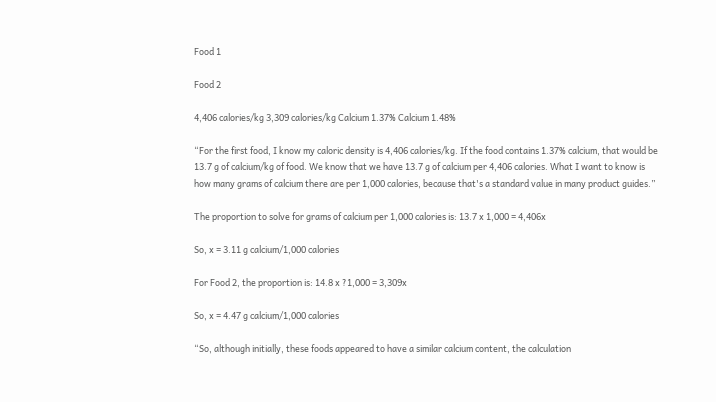Food 1

Food 2

4,406 calories/kg 3,309 calories/kg Calcium 1.37% Calcium 1.48%

“For the first food, I know my caloric density is 4,406 calories/kg. If the food contains 1.37% calcium, that would be 13.7 g of calcium/kg of food. We know that we have 13.7 g of calcium per 4,406 calories. What I want to know is how many grams of calcium there are per 1,000 calories, because that's a standard value in many product guides.”

The proportion to solve for grams of calcium per 1,000 calories is: 13.7 x 1,000 = 4,406x

So, x = 3.11 g calcium/1,000 calories

For Food 2, the proportion is: 14.8 x ?1,000 = 3,309x

So, x = 4.47 g calcium/1,000 calories

“So, although initially, these foods appeared to have a similar calcium content, the calculation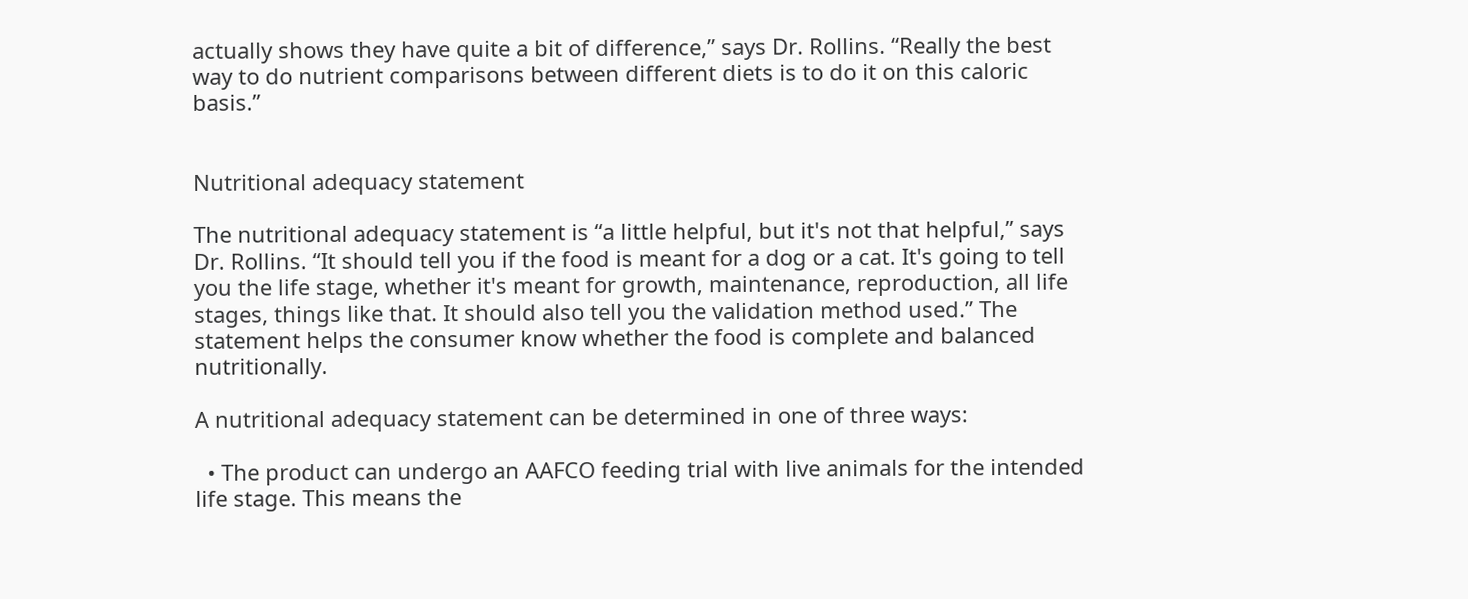actually shows they have quite a bit of difference,” says Dr. Rollins. “Really the best way to do nutrient comparisons between different diets is to do it on this caloric basis.”


Nutritional adequacy statement

The nutritional adequacy statement is “a little helpful, but it's not that helpful,” says Dr. Rollins. “It should tell you if the food is meant for a dog or a cat. It's going to tell you the life stage, whether it's meant for growth, maintenance, reproduction, all life stages, things like that. It should also tell you the validation method used.” The statement helps the consumer know whether the food is complete and balanced nutritionally.

A nutritional adequacy statement can be determined in one of three ways:

  • The product can undergo an AAFCO feeding trial with live animals for the intended life stage. This means the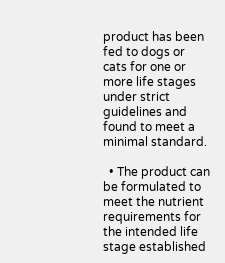product has been fed to dogs or cats for one or more life stages under strict guidelines and found to meet a minimal standard.

  • The product can be formulated to meet the nutrient requirements for the intended life stage established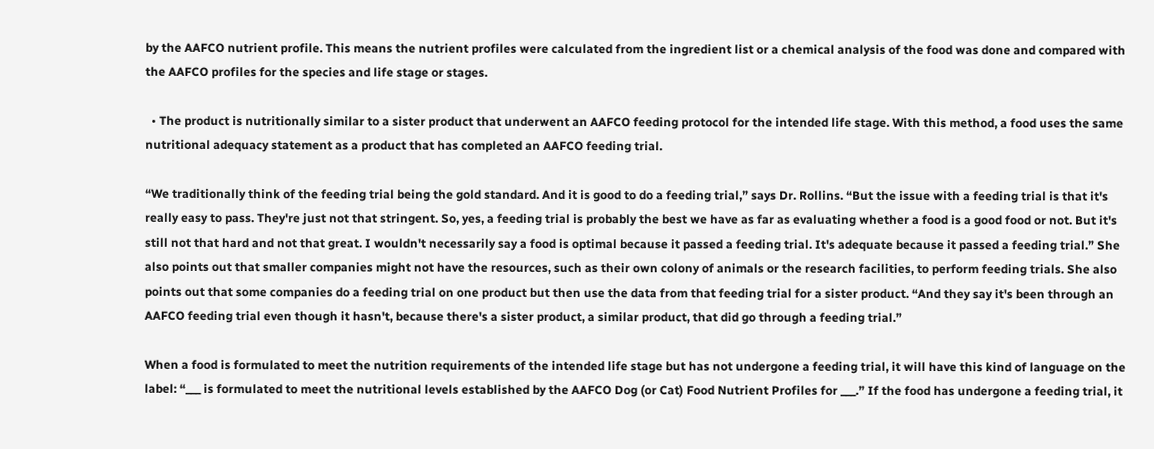by the AAFCO nutrient profile. This means the nutrient profiles were calculated from the ingredient list or a chemical analysis of the food was done and compared with the AAFCO profiles for the species and life stage or stages.

  • The product is nutritionally similar to a sister product that underwent an AAFCO feeding protocol for the intended life stage. With this method, a food uses the same nutritional adequacy statement as a product that has completed an AAFCO feeding trial.

“We traditionally think of the feeding trial being the gold standard. And it is good to do a feeding trial,” says Dr. Rollins. “But the issue with a feeding trial is that it's really easy to pass. They're just not that stringent. So, yes, a feeding trial is probably the best we have as far as evaluating whether a food is a good food or not. But it's still not that hard and not that great. I wouldn't necessarily say a food is optimal because it passed a feeding trial. It's adequate because it passed a feeding trial.” She also points out that smaller companies might not have the resources, such as their own colony of animals or the research facilities, to perform feeding trials. She also points out that some companies do a feeding trial on one product but then use the data from that feeding trial for a sister product. “And they say it's been through an AAFCO feeding trial even though it hasn't, because there's a sister product, a similar product, that did go through a feeding trial.”

When a food is formulated to meet the nutrition requirements of the intended life stage but has not undergone a feeding trial, it will have this kind of language on the label: “___ is formulated to meet the nutritional levels established by the AAFCO Dog (or Cat) Food Nutrient Profiles for ___.” If the food has undergone a feeding trial, it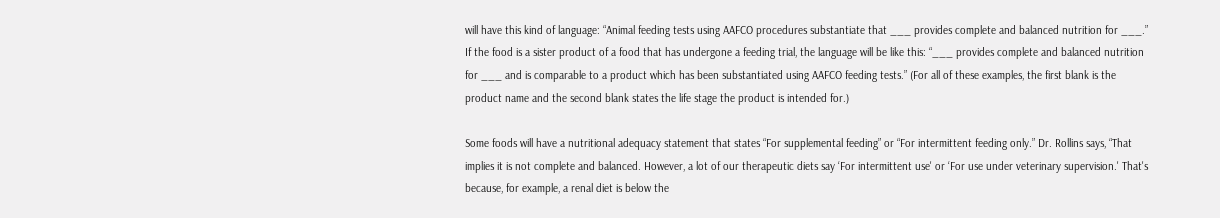will have this kind of language: “Animal feeding tests using AAFCO procedures substantiate that ___ provides complete and balanced nutrition for ___.” If the food is a sister product of a food that has undergone a feeding trial, the language will be like this: “___ provides complete and balanced nutrition for ___ and is comparable to a product which has been substantiated using AAFCO feeding tests.” (For all of these examples, the first blank is the product name and the second blank states the life stage the product is intended for.)

Some foods will have a nutritional adequacy statement that states “For supplemental feeding” or “For intermittent feeding only.” Dr. Rollins says, “That implies it is not complete and balanced. However, a lot of our therapeutic diets say ‘For intermittent use' or ‘For use under veterinary supervision.' That's because, for example, a renal diet is below the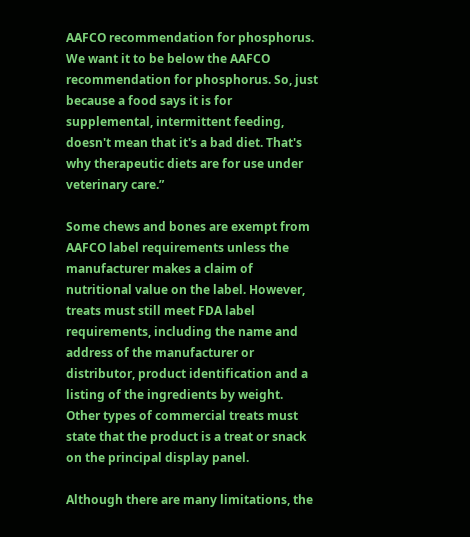AAFCO recommendation for phosphorus. We want it to be below the AAFCO recommendation for phosphorus. So, just because a food says it is for supplemental, intermittent feeding, doesn't mean that it's a bad diet. That's why therapeutic diets are for use under veterinary care.”

Some chews and bones are exempt from AAFCO label requirements unless the manufacturer makes a claim of nutritional value on the label. However, treats must still meet FDA label requirements, including the name and address of the manufacturer or distributor, product identification and a listing of the ingredients by weight. Other types of commercial treats must state that the product is a treat or snack on the principal display panel.

Although there are many limitations, the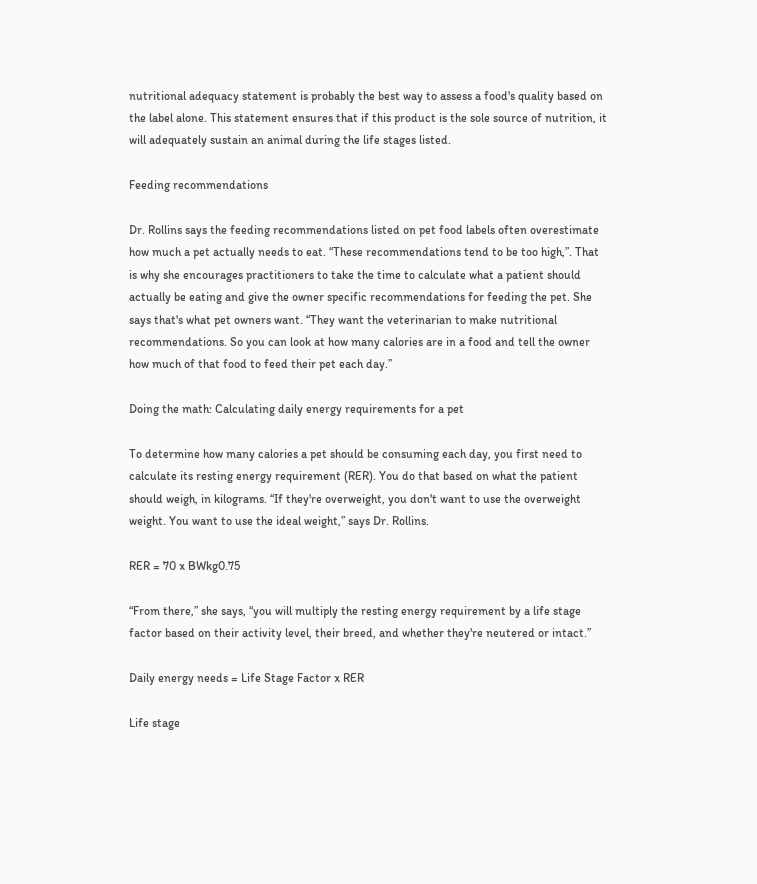nutritional adequacy statement is probably the best way to assess a food's quality based on the label alone. This statement ensures that if this product is the sole source of nutrition, it will adequately sustain an animal during the life stages listed.

Feeding recommendations

Dr. Rollins says the feeding recommendations listed on pet food labels often overestimate how much a pet actually needs to eat. “These recommendations tend to be too high,”. That is why she encourages practitioners to take the time to calculate what a patient should actually be eating and give the owner specific recommendations for feeding the pet. She says that's what pet owners want. “They want the veterinarian to make nutritional recommendations. So you can look at how many calories are in a food and tell the owner how much of that food to feed their pet each day.”

Doing the math: Calculating daily energy requirements for a pet

To determine how many calories a pet should be consuming each day, you first need to calculate its resting energy requirement (RER). You do that based on what the patient should weigh, in kilograms. “If they're overweight, you don't want to use the overweight weight. You want to use the ideal weight,” says Dr. Rollins.

RER = 70 x BWkg0.75

“From there,” she says, “you will multiply the resting energy requirement by a life stage factor based on their activity level, their breed, and whether they're neutered or intact.”

Daily energy needs = Life Stage Factor x RER

Life stage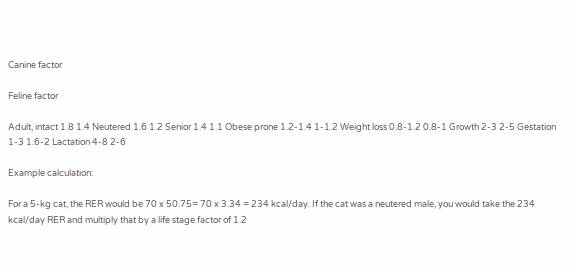Canine factor

Feline factor

Adult, intact 1.8 1.4 Neutered 1.6 1.2 Senior 1.4 1.1 Obese prone 1.2-1.4 1-1.2 Weight loss 0.8-1.2 0.8-1 Growth 2-3 2-5 Gestation 1-3 1.6-2 Lactation 4-8 2-6

Example calculation:

For a 5-kg cat, the RER would be 70 x 50.75= 70 x 3.34 = 234 kcal/day. If the cat was a neutered male, you would take the 234 kcal/day RER and multiply that by a life stage factor of 1.2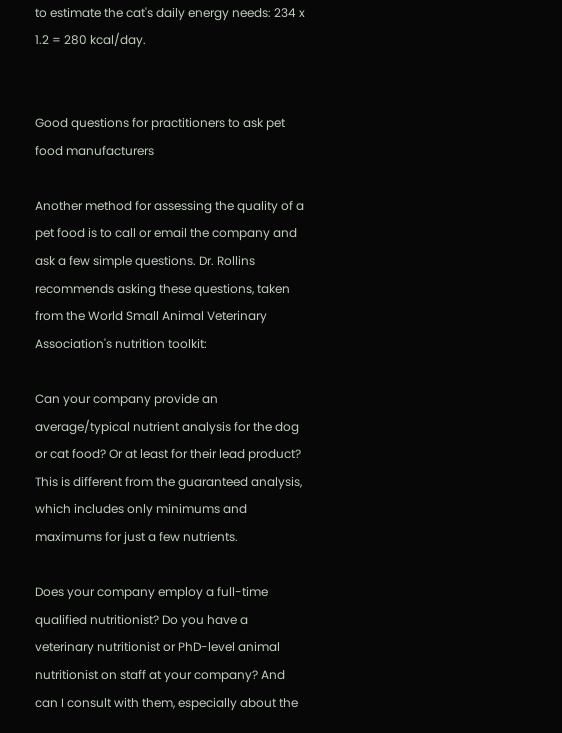to estimate the cat's daily energy needs: 234 x 1.2 = 280 kcal/day.


Good questions for practitioners to ask pet food manufacturers

Another method for assessing the quality of a pet food is to call or email the company and ask a few simple questions. Dr. Rollins recommends asking these questions, taken from the World Small Animal Veterinary Association's nutrition toolkit:

Can your company provide an average/typical nutrient analysis for the dog or cat food? Or at least for their lead product? This is different from the guaranteed analysis, which includes only minimums and maximums for just a few nutrients.

Does your company employ a full-time qualified nutritionist? Do you have a veterinary nutritionist or PhD-level animal nutritionist on staff at your company? And can I consult with them, especially about the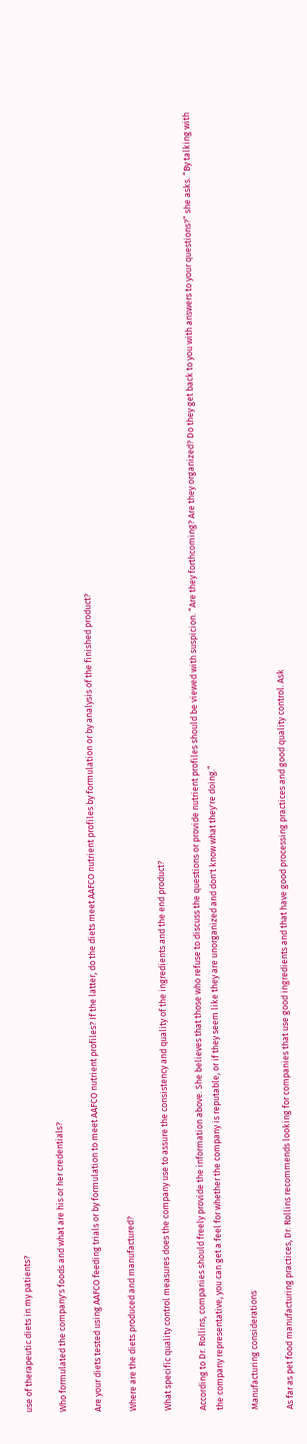use of therapeutic diets in my patients?

Who formulated the company's foods and what are his or her credentials?

Are your diets tested using AAFCO feeding trials or by formulation to meet AAFCO nutrient profiles? If the latter, do the diets meet AAFCO nutrient profiles by formulation or by analysis of the finished product?

Where are the diets produced and manufactured?

What specific quality control measures does the company use to assure the consistency and quality of the ingredients and the end product?

According to Dr. Rollins, companies should freely provide the information above. She believes that those who refuse to discuss the questions or provide nutrient profiles should be viewed with suspicion. “Are they forthcoming? Are they organized? Do they get back to you with answers to your questions?” she asks. “By talking with the company representative, you can get a feel for whether the company is reputable, or if they seem like they are unorganized and don't know what they're doing.”

Manufacturing considerations

As far as pet food manufacturing practices, Dr. Rollins recommends looking for companies that use good ingredients and that have good processing practices and good quality control. Ask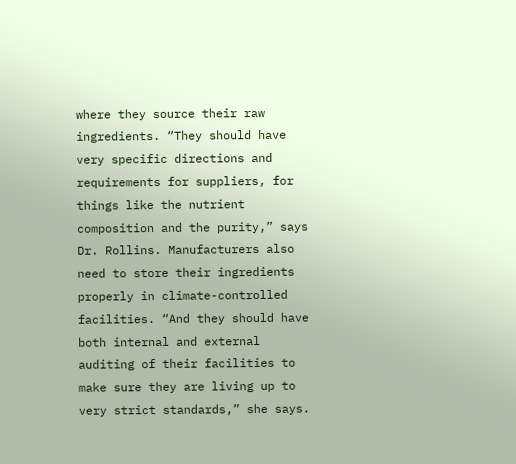where they source their raw ingredients. “They should have very specific directions and requirements for suppliers, for things like the nutrient composition and the purity,” says Dr. Rollins. Manufacturers also need to store their ingredients properly in climate-controlled facilities. “And they should have both internal and external auditing of their facilities to make sure they are living up to very strict standards,” she says.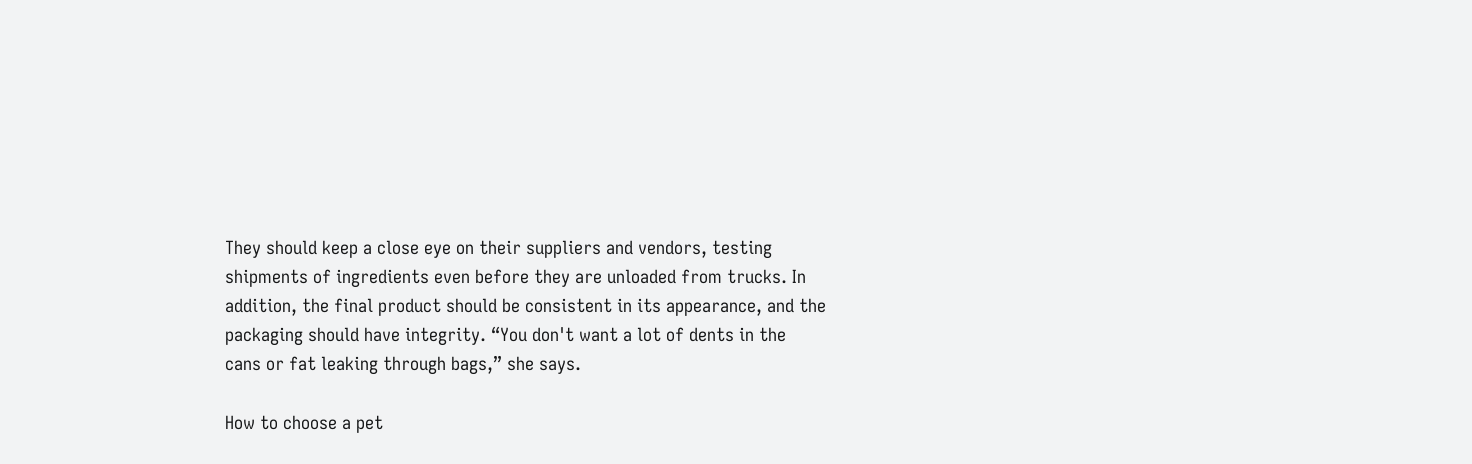They should keep a close eye on their suppliers and vendors, testing shipments of ingredients even before they are unloaded from trucks. In addition, the final product should be consistent in its appearance, and the packaging should have integrity. “You don't want a lot of dents in the cans or fat leaking through bags,” she says.

How to choose a pet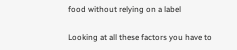food without relying on a label

Looking at all these factors you have to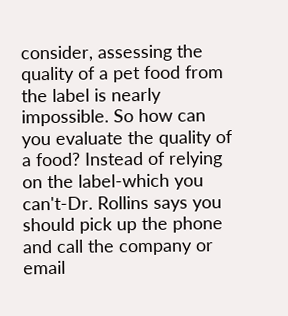consider, assessing the quality of a pet food from the label is nearly impossible. So how can you evaluate the quality of a food? Instead of relying on the label-which you can't-Dr. Rollins says you should pick up the phone and call the company or email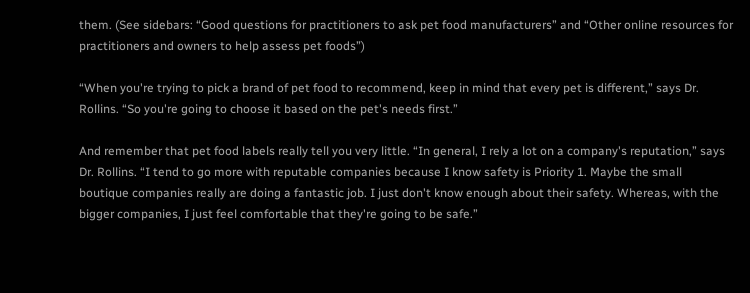them. (See sidebars: “Good questions for practitioners to ask pet food manufacturers” and “Other online resources for practitioners and owners to help assess pet foods”)

“When you're trying to pick a brand of pet food to recommend, keep in mind that every pet is different,” says Dr. Rollins. “So you're going to choose it based on the pet's needs first.”

And remember that pet food labels really tell you very little. “In general, I rely a lot on a company's reputation,” says Dr. Rollins. “I tend to go more with reputable companies because I know safety is Priority 1. Maybe the small boutique companies really are doing a fantastic job. I just don't know enough about their safety. Whereas, with the bigger companies, I just feel comfortable that they're going to be safe.”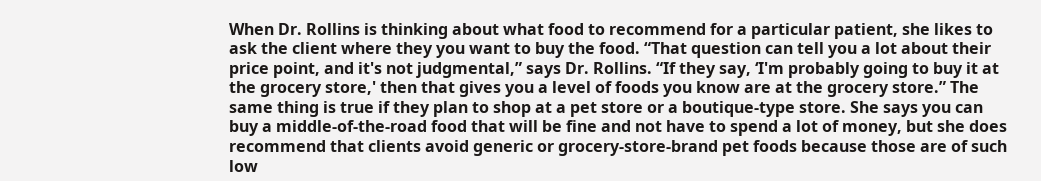When Dr. Rollins is thinking about what food to recommend for a particular patient, she likes to ask the client where they you want to buy the food. “That question can tell you a lot about their price point, and it's not judgmental,” says Dr. Rollins. “If they say, ‘I'm probably going to buy it at the grocery store,' then that gives you a level of foods you know are at the grocery store.” The same thing is true if they plan to shop at a pet store or a boutique-type store. She says you can buy a middle-of-the-road food that will be fine and not have to spend a lot of money, but she does recommend that clients avoid generic or grocery-store-brand pet foods because those are of such low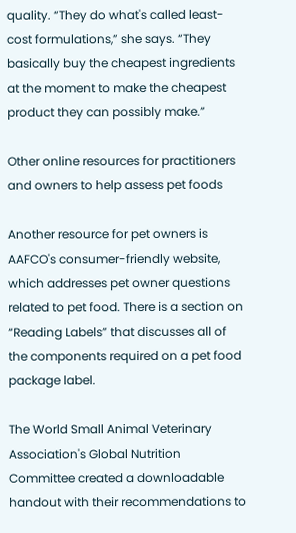quality. “They do what's called least-cost formulations,” she says. “They basically buy the cheapest ingredients at the moment to make the cheapest product they can possibly make.”

Other online resources for practitioners and owners to help assess pet foods

Another resource for pet owners is AAFCO's consumer-friendly website, which addresses pet owner questions related to pet food. There is a section on “Reading Labels” that discusses all of the components required on a pet food package label.

The World Small Animal Veterinary Association's Global Nutrition Committee created a downloadable handout with their recommendations to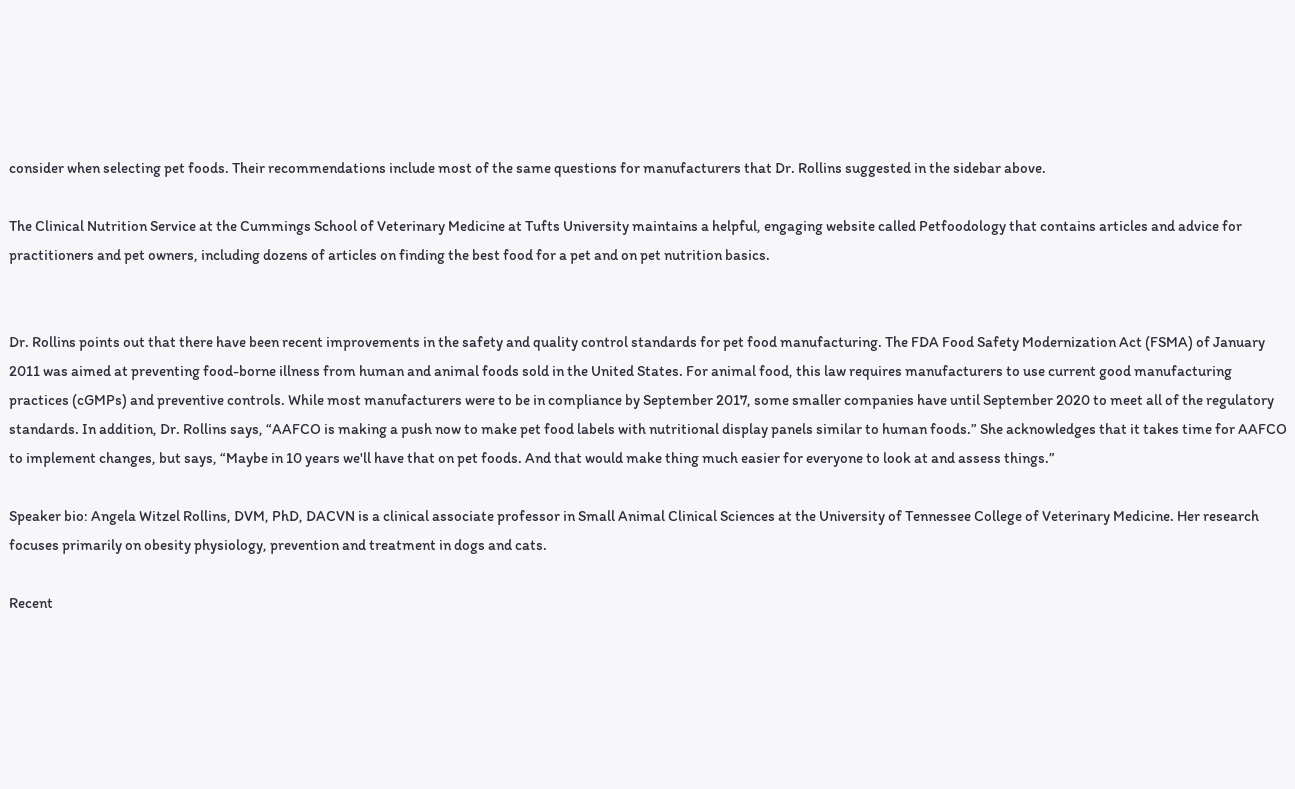consider when selecting pet foods. Their recommendations include most of the same questions for manufacturers that Dr. Rollins suggested in the sidebar above.

The Clinical Nutrition Service at the Cummings School of Veterinary Medicine at Tufts University maintains a helpful, engaging website called Petfoodology that contains articles and advice for practitioners and pet owners, including dozens of articles on finding the best food for a pet and on pet nutrition basics.


Dr. Rollins points out that there have been recent improvements in the safety and quality control standards for pet food manufacturing. The FDA Food Safety Modernization Act (FSMA) of January 2011 was aimed at preventing food-borne illness from human and animal foods sold in the United States. For animal food, this law requires manufacturers to use current good manufacturing practices (cGMPs) and preventive controls. While most manufacturers were to be in compliance by September 2017, some smaller companies have until September 2020 to meet all of the regulatory standards. In addition, Dr. Rollins says, “AAFCO is making a push now to make pet food labels with nutritional display panels similar to human foods.” She acknowledges that it takes time for AAFCO to implement changes, but says, “Maybe in 10 years we'll have that on pet foods. And that would make thing much easier for everyone to look at and assess things.”

Speaker bio: Angela Witzel Rollins, DVM, PhD, DACVN is a clinical associate professor in Small Animal Clinical Sciences at the University of Tennessee College of Veterinary Medicine. Her research focuses primarily on obesity physiology, prevention and treatment in dogs and cats.

Recent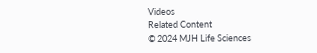Videos
Related Content
© 2024 MJH Life Sciences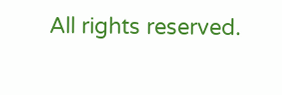All rights reserved.